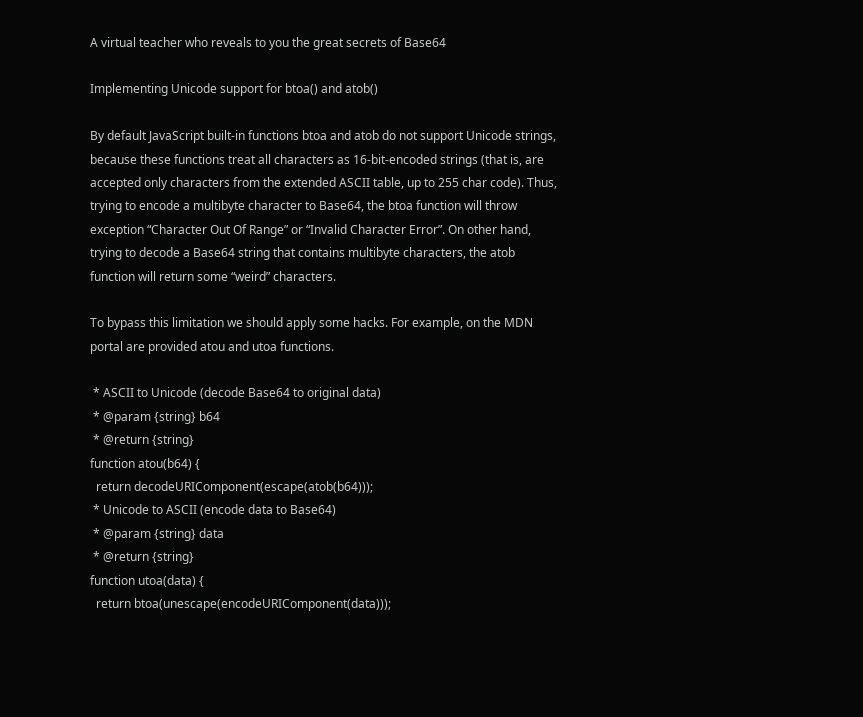A virtual teacher who reveals to you the great secrets of Base64

Implementing Unicode support for btoa() and atob()

By default JavaScript built-in functions btoa and atob do not support Unicode strings, because these functions treat all characters as 16-bit-encoded strings (that is, are accepted only characters from the extended ASCII table, up to 255 char code). Thus, trying to encode a multibyte character to Base64, the btoa function will throw exception “Character Out Of Range” or “Invalid Character Error”. On other hand, trying to decode a Base64 string that contains multibyte characters, the atob function will return some “weird” characters.

To bypass this limitation we should apply some hacks. For example, on the MDN portal are provided atou and utoa functions.

 * ASCII to Unicode (decode Base64 to original data)
 * @param {string} b64
 * @return {string}
function atou(b64) {
  return decodeURIComponent(escape(atob(b64)));
 * Unicode to ASCII (encode data to Base64)
 * @param {string} data
 * @return {string}
function utoa(data) {
  return btoa(unescape(encodeURIComponent(data)));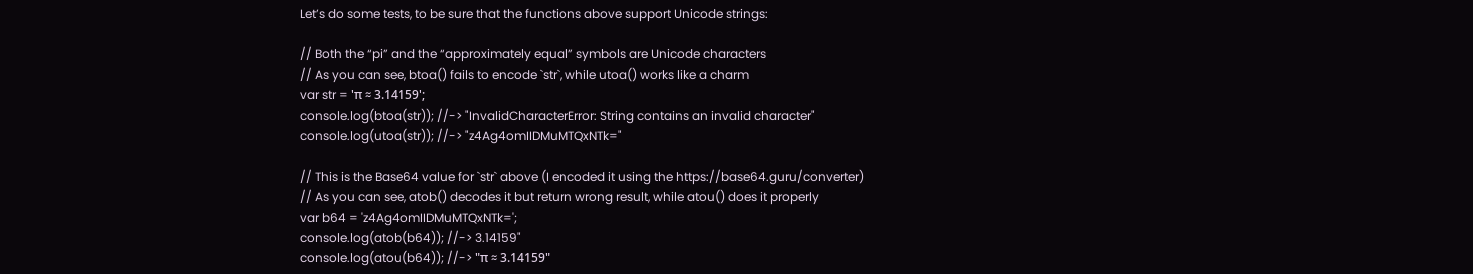Let’s do some tests, to be sure that the functions above support Unicode strings:

// Both the “pi” and the “approximately equal” symbols are Unicode characters
// As you can see, btoa() fails to encode `str`, while utoa() works like a charm
var str = 'π ≈ 3.14159';
console.log(btoa(str)); //-> "InvalidCharacterError: String contains an invalid character"
console.log(utoa(str)); //-> "z4Ag4omIIDMuMTQxNTk="

// This is the Base64 value for `str` above (I encoded it using the https://base64.guru/converter)
// As you can see, atob() decodes it but return wrong result, while atou() does it properly
var b64 = 'z4Ag4omIIDMuMTQxNTk=';
console.log(atob(b64)); //-> 3.14159"
console.log(atou(b64)); //-> "π ≈ 3.14159"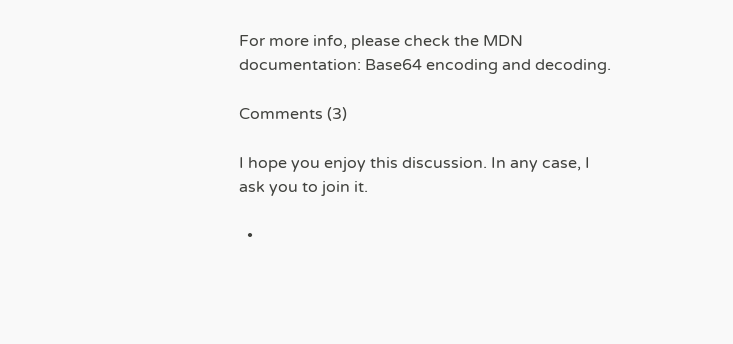For more info, please check the MDN documentation: Base64 encoding and decoding.

Comments (3)

I hope you enjoy this discussion. In any case, I ask you to join it.

  •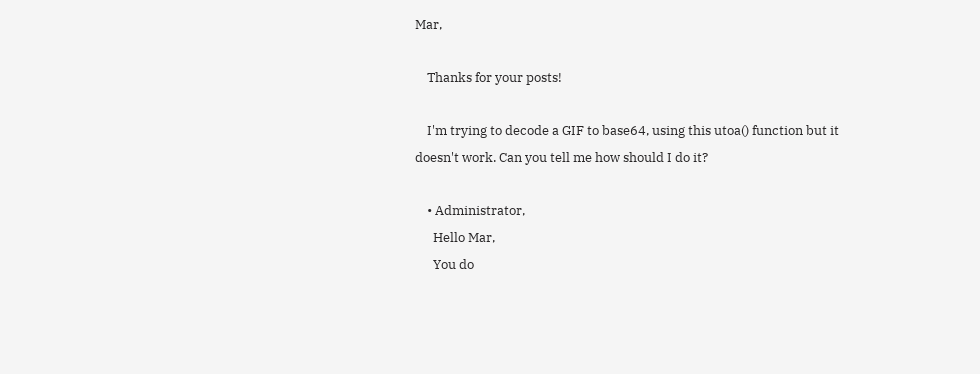Mar,

    Thanks for your posts!

    I'm trying to decode a GIF to base64, using this utoa() function but it doesn't work. Can you tell me how should I do it?

    • Administrator,
      Hello Mar,
      You do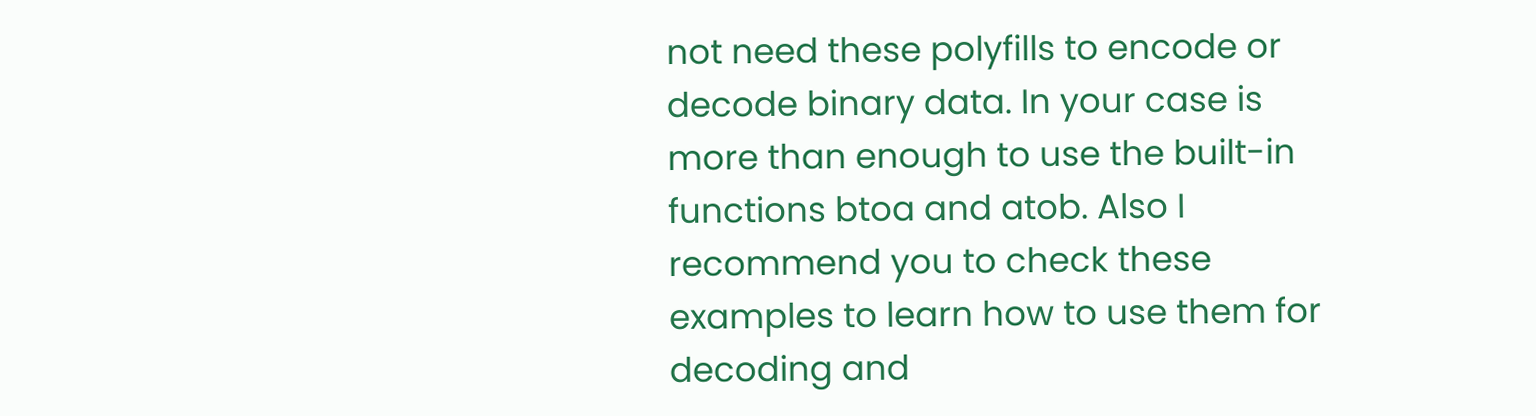not need these polyfills to encode or decode binary data. In your case is more than enough to use the built-in functions btoa and atob. Also I recommend you to check these examples to learn how to use them for decoding and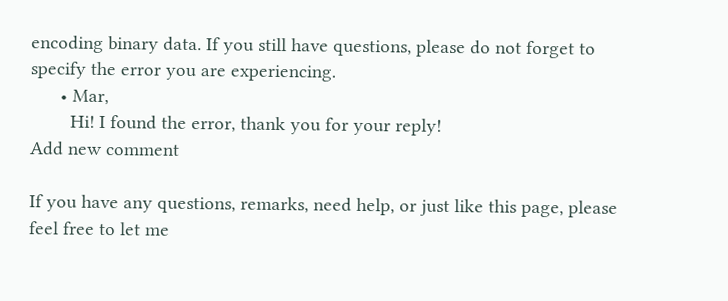encoding binary data. If you still have questions, please do not forget to specify the error you are experiencing.
      • Mar,
        Hi! I found the error, thank you for your reply!
Add new comment

If you have any questions, remarks, need help, or just like this page, please feel free to let me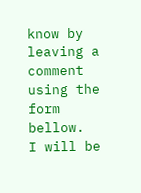know by leaving a comment using the form bellow.
I will be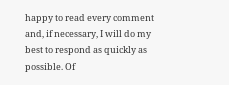happy to read every comment and, if necessary, I will do my best to respond as quickly as possible. Of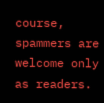course, spammers are welcome only as readers.